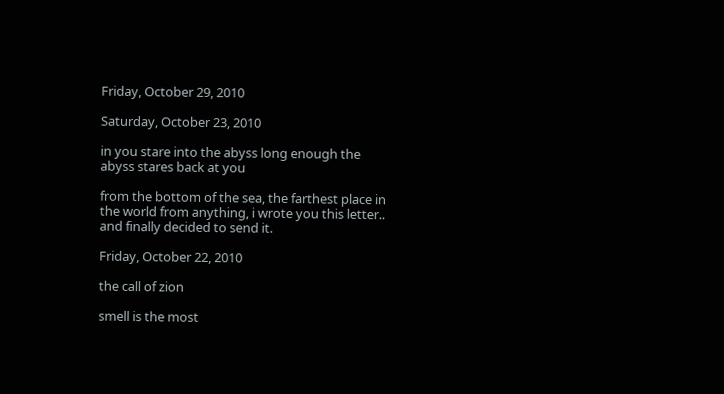Friday, October 29, 2010

Saturday, October 23, 2010

in you stare into the abyss long enough the abyss stares back at you

from the bottom of the sea, the farthest place in the world from anything, i wrote you this letter.. and finally decided to send it.

Friday, October 22, 2010

the call of zion

smell is the most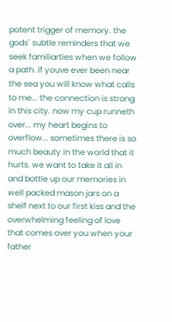potent trigger of memory. the gods` subtle reminders that we seek familiarties when we follow a path. if youve ever been near the sea you will know what calls to me... the connection is strong in this city. now my cup runneth over... my heart begins to overflow... sometimes there is so much beauty in the world that it hurts. we want to take it all in and bottle up our memories in well packed mason jars on a shelf next to our first kiss and the overwhelming feeling of love that comes over you when your father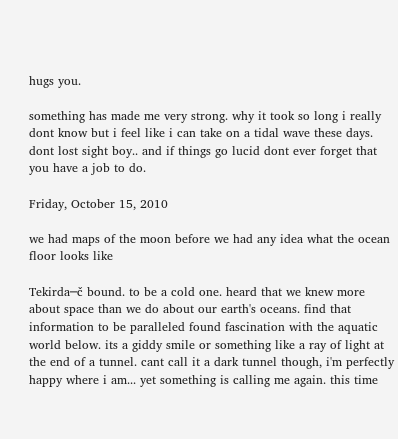hugs you.

something has made me very strong. why it took so long i really dont know but i feel like i can take on a tidal wave these days. dont lost sight boy.. and if things go lucid dont ever forget that you have a job to do.

Friday, October 15, 2010

we had maps of the moon before we had any idea what the ocean floor looks like

Tekirda─č bound. to be a cold one. heard that we knew more about space than we do about our earth's oceans. find that information to be paralleled found fascination with the aquatic world below. its a giddy smile or something like a ray of light at the end of a tunnel. cant call it a dark tunnel though, i'm perfectly happy where i am... yet something is calling me again. this time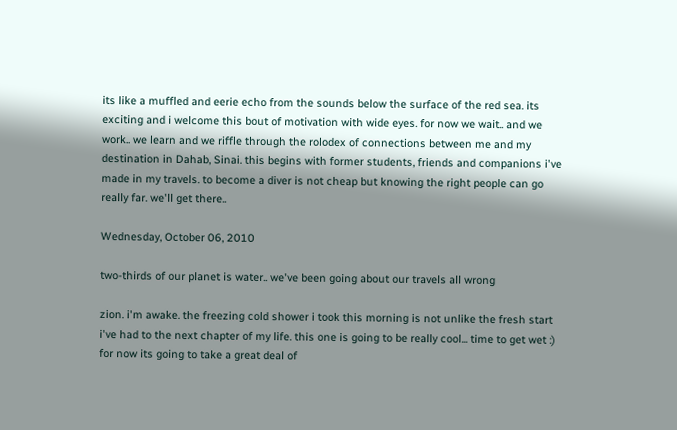its like a muffled and eerie echo from the sounds below the surface of the red sea. its exciting and i welcome this bout of motivation with wide eyes. for now we wait.. and we work.. we learn and we riffle through the rolodex of connections between me and my destination in Dahab, Sinai. this begins with former students, friends and companions i've made in my travels. to become a diver is not cheap but knowing the right people can go really far. we'll get there..

Wednesday, October 06, 2010

two-thirds of our planet is water.. we've been going about our travels all wrong

zion. i'm awake. the freezing cold shower i took this morning is not unlike the fresh start i've had to the next chapter of my life. this one is going to be really cool... time to get wet :) for now its going to take a great deal of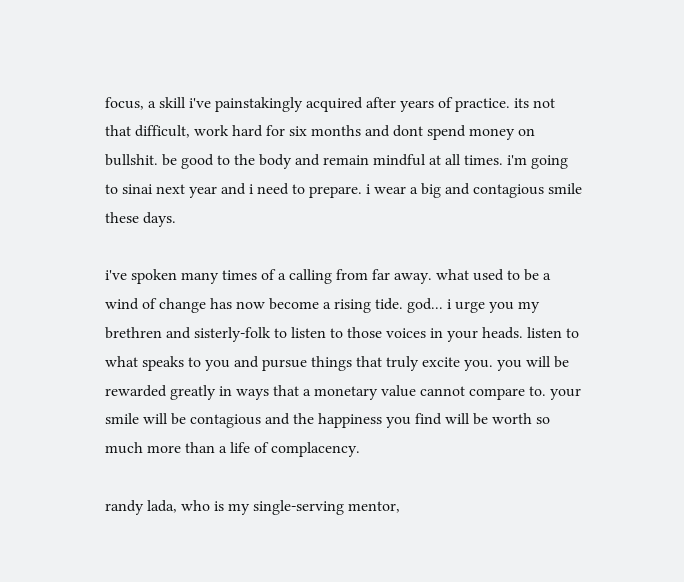focus, a skill i've painstakingly acquired after years of practice. its not that difficult, work hard for six months and dont spend money on bullshit. be good to the body and remain mindful at all times. i'm going to sinai next year and i need to prepare. i wear a big and contagious smile these days.

i've spoken many times of a calling from far away. what used to be a wind of change has now become a rising tide. god... i urge you my brethren and sisterly-folk to listen to those voices in your heads. listen to what speaks to you and pursue things that truly excite you. you will be rewarded greatly in ways that a monetary value cannot compare to. your smile will be contagious and the happiness you find will be worth so much more than a life of complacency.

randy lada, who is my single-serving mentor,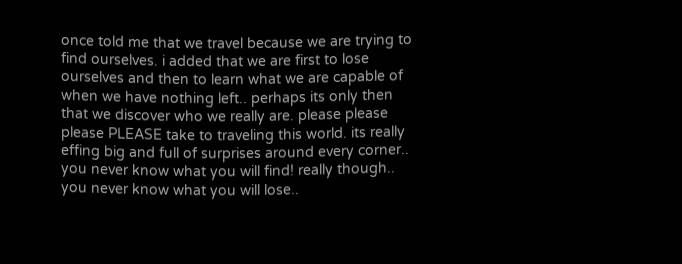once told me that we travel because we are trying to find ourselves. i added that we are first to lose ourselves and then to learn what we are capable of when we have nothing left.. perhaps its only then that we discover who we really are. please please please PLEASE take to traveling this world. its really effing big and full of surprises around every corner.. you never know what you will find! really though.. you never know what you will lose..